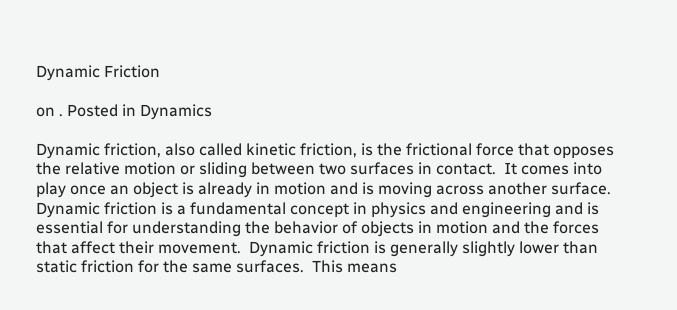Dynamic Friction

on . Posted in Dynamics

Dynamic friction, also called kinetic friction, is the frictional force that opposes the relative motion or sliding between two surfaces in contact.  It comes into play once an object is already in motion and is moving across another surface.  Dynamic friction is a fundamental concept in physics and engineering and is essential for understanding the behavior of objects in motion and the forces that affect their movement.  Dynamic friction is generally slightly lower than static friction for the same surfaces.  This means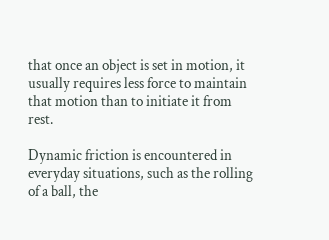that once an object is set in motion, it usually requires less force to maintain that motion than to initiate it from rest.

Dynamic friction is encountered in everyday situations, such as the rolling of a ball, the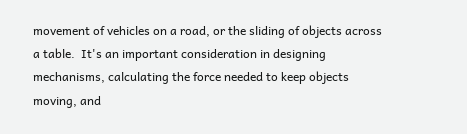movement of vehicles on a road, or the sliding of objects across a table.  It's an important consideration in designing mechanisms, calculating the force needed to keep objects moving, and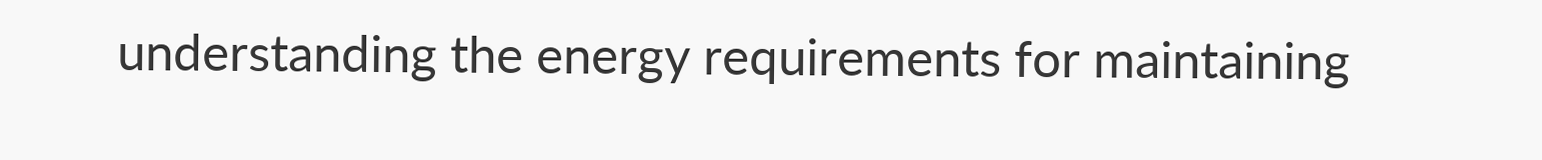understanding the energy requirements for maintaining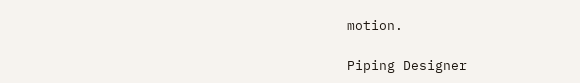motion.

Piping Designer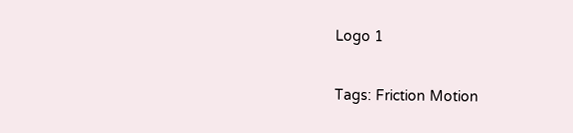Logo 1

Tags: Friction Motion